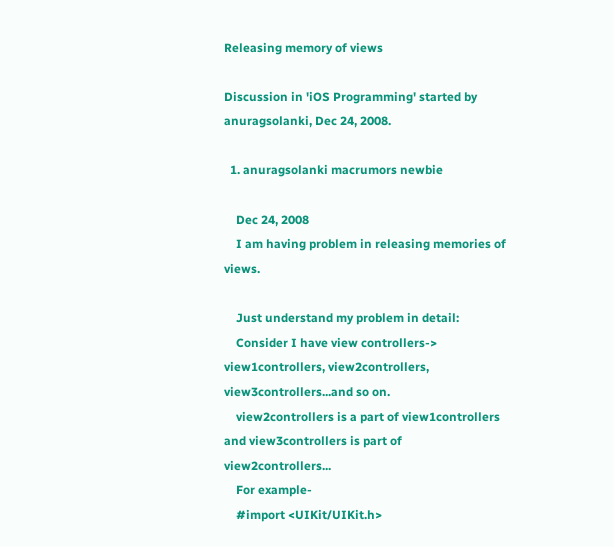Releasing memory of views

Discussion in 'iOS Programming' started by anuragsolanki, Dec 24, 2008.

  1. anuragsolanki macrumors newbie

    Dec 24, 2008
    I am having problem in releasing memories of views.

    Just understand my problem in detail:
    Consider I have view controllers-> view1controllers, view2controllers, view3controllers...and so on.
    view2controllers is a part of view1controllers and view3controllers is part of view2controllers...
    For example-
    #import <UIKit/UIKit.h>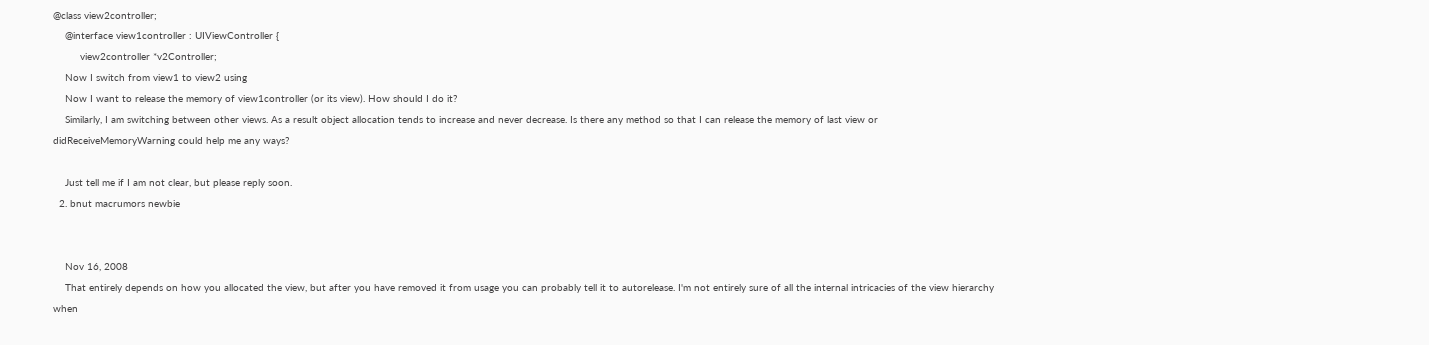@class view2controller;
    @interface view1controller : UIViewController {
         view2controller *v2Controller;
    Now I switch from view1 to view2 using
    Now I want to release the memory of view1controller (or its view). How should I do it?
    Similarly, I am switching between other views. As a result object allocation tends to increase and never decrease. Is there any method so that I can release the memory of last view or didReceiveMemoryWarning could help me any ways?

    Just tell me if I am not clear, but please reply soon.
  2. bnut macrumors newbie


    Nov 16, 2008
    That entirely depends on how you allocated the view, but after you have removed it from usage you can probably tell it to autorelease. I'm not entirely sure of all the internal intricacies of the view hierarchy when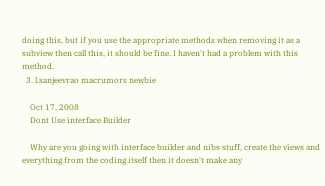doing this, but if you use the appropriate methods when removing it as a subview then call this, it should be fine. I haven't had a problem with this method.
  3. l.sanjeevrao macrumors newbie

    Oct 17, 2008
    Dont Use interface Builder

    Why are you going with interface builder and nibs stuff, create the views and everything from the coding itself then it doesn't make any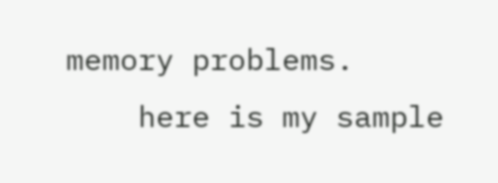memory problems.
    here is my sample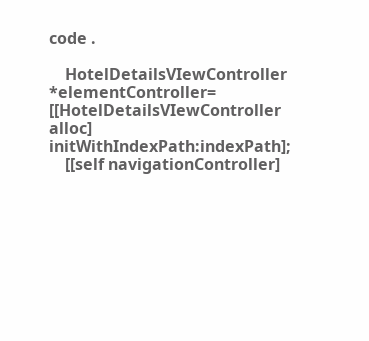code .

    HotelDetailsVIewController *elementController= [[HotelDetailsVIewController alloc] initWithIndexPath:indexPath];
    [[self navigationController]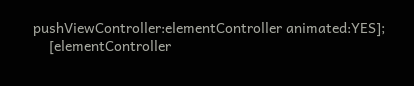pushViewController:elementController animated:YES];
    [elementController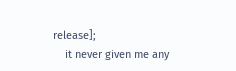release];
    it never given me any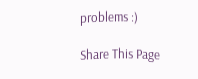problems :)

Share This Page